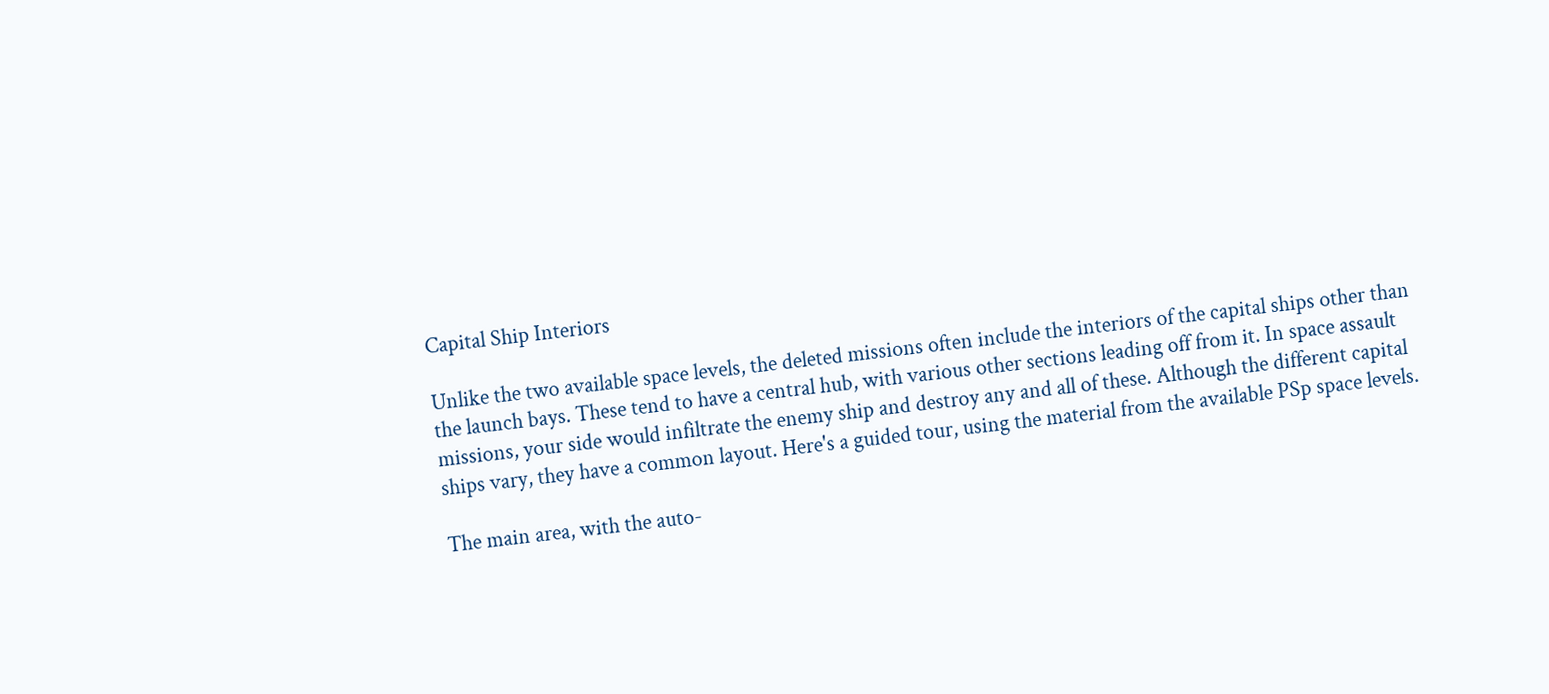Capital Ship Interiors

Unlike the two available space levels, the deleted missions often include the interiors of the capital ships other than the launch bays. These tend to have a central hub, with various other sections leading off from it. In space assault missions, your side would infiltrate the enemy ship and destroy any and all of these. Although the different capital ships vary, they have a common layout. Here's a guided tour, using the material from the available PSp space levels.

The main area, with the auto-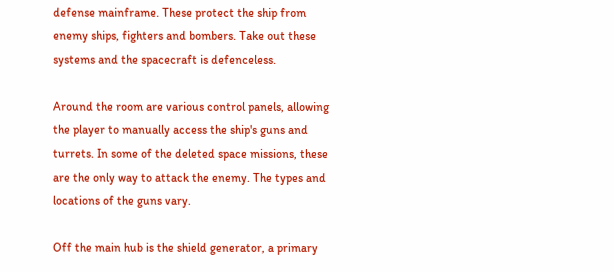defense mainframe. These protect the ship from enemy ships, fighters and bombers. Take out these systems and the spacecraft is defenceless.

Around the room are various control panels, allowing the player to manually access the ship's guns and turrets. In some of the deleted space missions, these are the only way to attack the enemy. The types and locations of the guns vary.

Off the main hub is the shield generator, a primary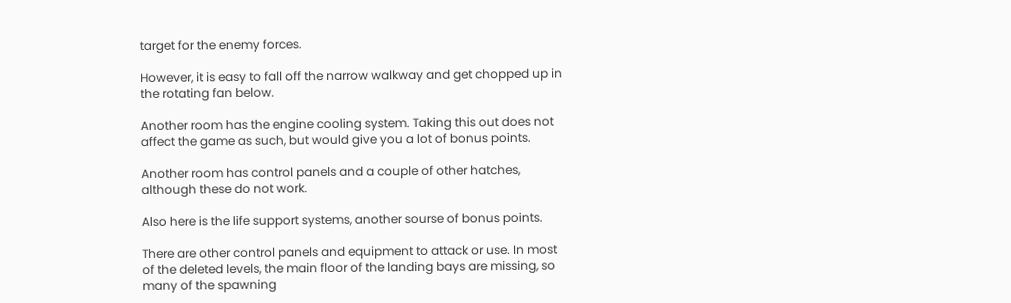target for the enemy forces.

However, it is easy to fall off the narrow walkway and get chopped up in the rotating fan below.

Another room has the engine cooling system. Taking this out does not affect the game as such, but would give you a lot of bonus points.

Another room has control panels and a couple of other hatches, although these do not work.

Also here is the life support systems, another sourse of bonus points.

There are other control panels and equipment to attack or use. In most of the deleted levels, the main floor of the landing bays are missing, so many of the spawning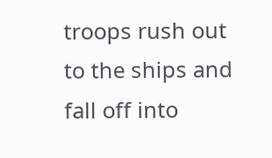troops rush out to the ships and fall off into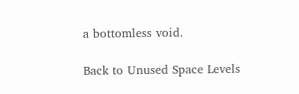a bottomless void.

Back to Unused Space Levels